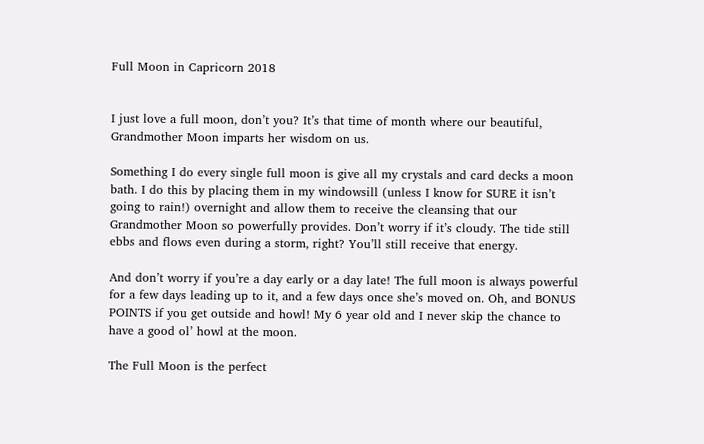Full Moon in Capricorn 2018


I just love a full moon, don’t you? It’s that time of month where our beautiful, Grandmother Moon imparts her wisdom on us.

Something I do every single full moon is give all my crystals and card decks a moon bath. I do this by placing them in my windowsill (unless I know for SURE it isn’t going to rain!) overnight and allow them to receive the cleansing that our Grandmother Moon so powerfully provides. Don’t worry if it’s cloudy. The tide still ebbs and flows even during a storm, right? You’ll still receive that energy.

And don’t worry if you’re a day early or a day late! The full moon is always powerful for a few days leading up to it, and a few days once she’s moved on. Oh, and BONUS POINTS if you get outside and howl! My 6 year old and I never skip the chance to have a good ol’ howl at the moon.

The Full Moon is the perfect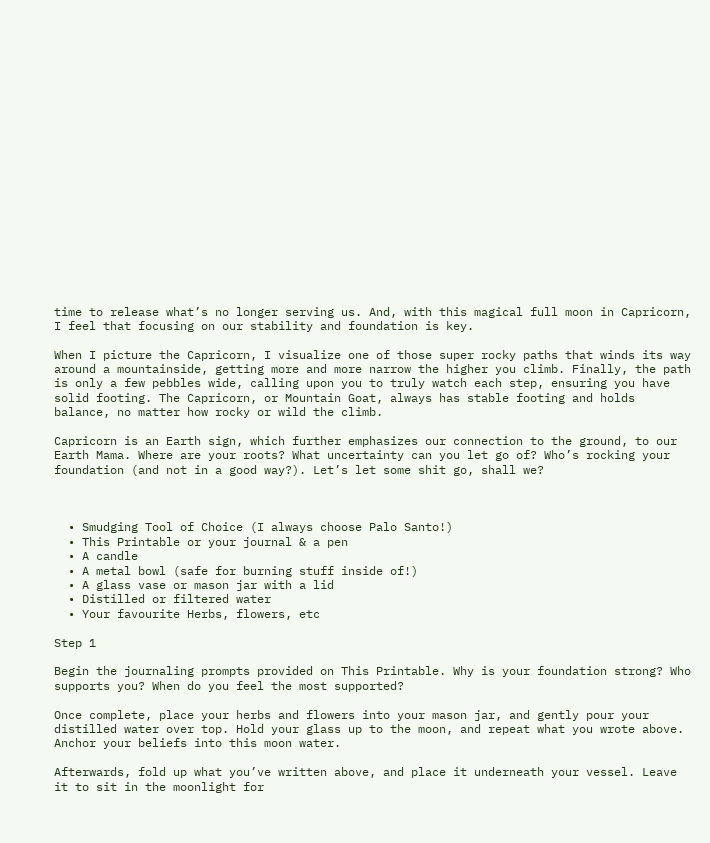time to release what’s no longer serving us. And, with this magical full moon in Capricorn, I feel that focusing on our stability and foundation is key.

When I picture the Capricorn, I visualize one of those super rocky paths that winds its way around a mountainside, getting more and more narrow the higher you climb. Finally, the path is only a few pebbles wide, calling upon you to truly watch each step, ensuring you have solid footing. The Capricorn, or Mountain Goat, always has stable footing and holds balance, no matter how rocky or wild the climb.

Capricorn is an Earth sign, which further emphasizes our connection to the ground, to our Earth Mama. Where are your roots? What uncertainty can you let go of? Who’s rocking your foundation (and not in a good way?). Let’s let some shit go, shall we?



  • Smudging Tool of Choice (I always choose Palo Santo!)
  • This Printable or your journal & a pen
  • A candle
  • A metal bowl (safe for burning stuff inside of!)
  • A glass vase or mason jar with a lid
  • Distilled or filtered water
  • Your favourite Herbs, flowers, etc

Step 1

Begin the journaling prompts provided on This Printable. Why is your foundation strong? Who supports you? When do you feel the most supported?

Once complete, place your herbs and flowers into your mason jar, and gently pour your distilled water over top. Hold your glass up to the moon, and repeat what you wrote above. Anchor your beliefs into this moon water.

Afterwards, fold up what you’ve written above, and place it underneath your vessel. Leave it to sit in the moonlight for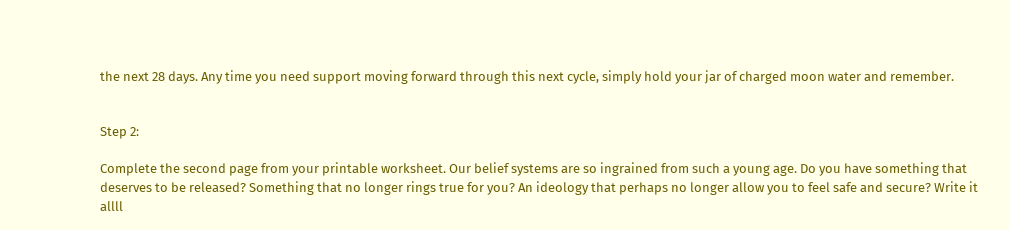the next 28 days. Any time you need support moving forward through this next cycle, simply hold your jar of charged moon water and remember.


Step 2:

Complete the second page from your printable worksheet. Our belief systems are so ingrained from such a young age. Do you have something that deserves to be released? Something that no longer rings true for you? An ideology that perhaps no longer allow you to feel safe and secure? Write it allll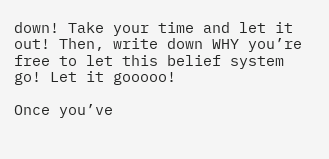down! Take your time and let it out! Then, write down WHY you’re free to let this belief system go! Let it gooooo!

Once you’ve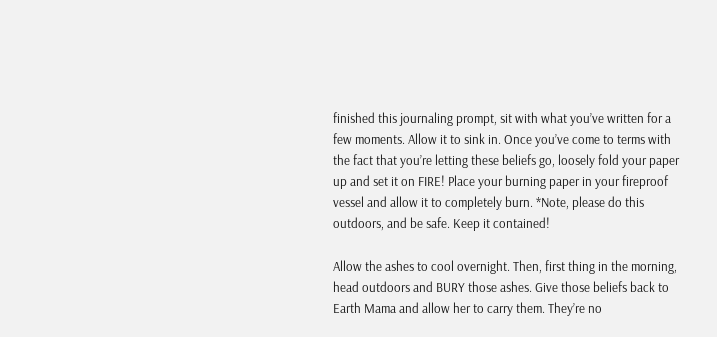finished this journaling prompt, sit with what you’ve written for a few moments. Allow it to sink in. Once you’ve come to terms with the fact that you’re letting these beliefs go, loosely fold your paper up and set it on FIRE! Place your burning paper in your fireproof vessel and allow it to completely burn. *Note, please do this outdoors, and be safe. Keep it contained!

Allow the ashes to cool overnight. Then, first thing in the morning, head outdoors and BURY those ashes. Give those beliefs back to Earth Mama and allow her to carry them. They’re no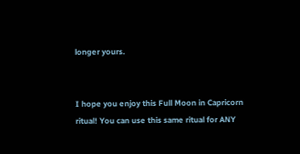longer yours.


I hope you enjoy this Full Moon in Capricorn ritual! You can use this same ritual for ANY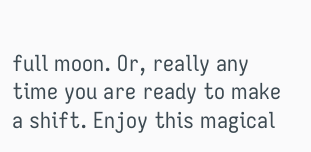full moon. Or, really any time you are ready to make a shift. Enjoy this magical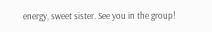energy, sweet sister. See you in the group!